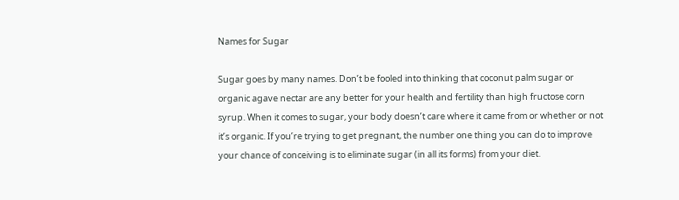Names for Sugar

Sugar goes by many names. Don’t be fooled into thinking that coconut palm sugar or organic agave nectar are any better for your health and fertility than high fructose corn syrup. When it comes to sugar, your body doesn’t care where it came from or whether or not it’s organic. If you’re trying to get pregnant, the number one thing you can do to improve your chance of conceiving is to eliminate sugar (in all its forms) from your diet.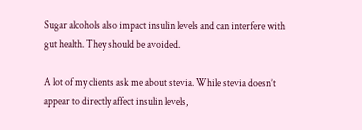Sugar alcohols also impact insulin levels and can interfere with gut health. They should be avoided.

A lot of my clients ask me about stevia. While stevia doesn’t appear to directly affect insulin levels,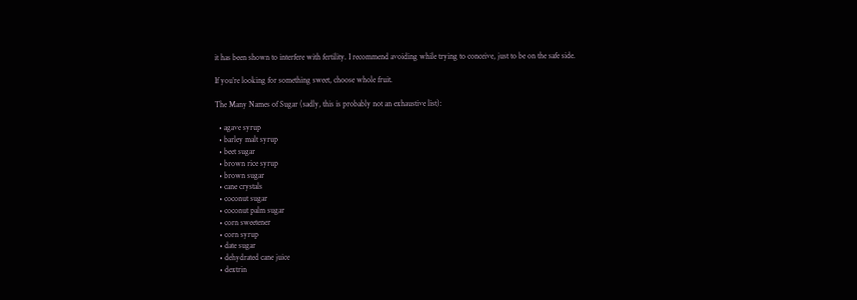it has been shown to interfere with fertility. I recommend avoiding while trying to conceive, just to be on the safe side.

If you’re looking for something sweet, choose whole fruit.

The Many Names of Sugar (sadly, this is probably not an exhaustive list):

  • agave syrup
  • barley malt syrup
  • beet sugar
  • brown rice syrup
  • brown sugar
  • cane crystals
  • coconut sugar
  • coconut palm sugar
  • corn sweetener
  • corn syrup
  • date sugar
  • dehydrated cane juice
  • dextrin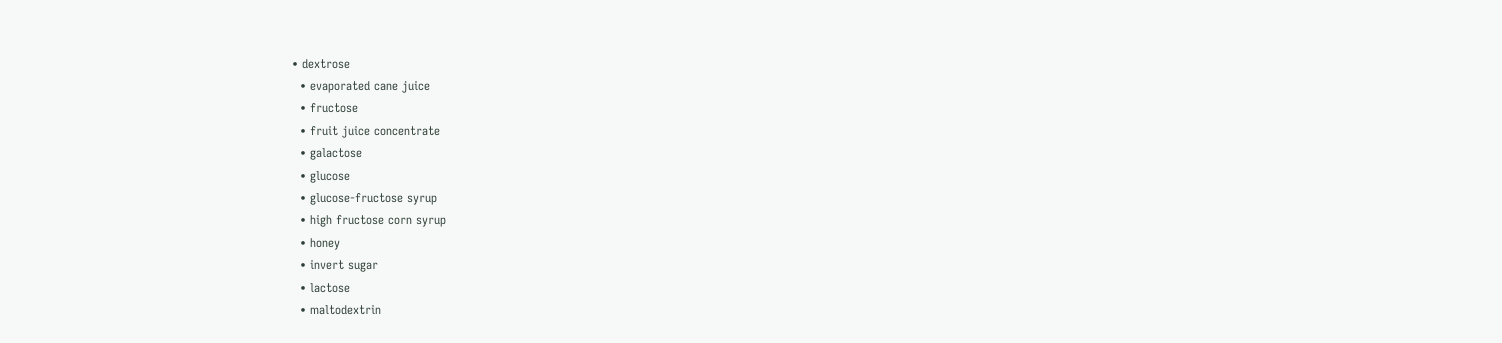• dextrose
  • evaporated cane juice
  • fructose
  • fruit juice concentrate
  • galactose
  • glucose
  • glucose-fructose syrup
  • high fructose corn syrup
  • honey
  • invert sugar
  • lactose
  • maltodextrin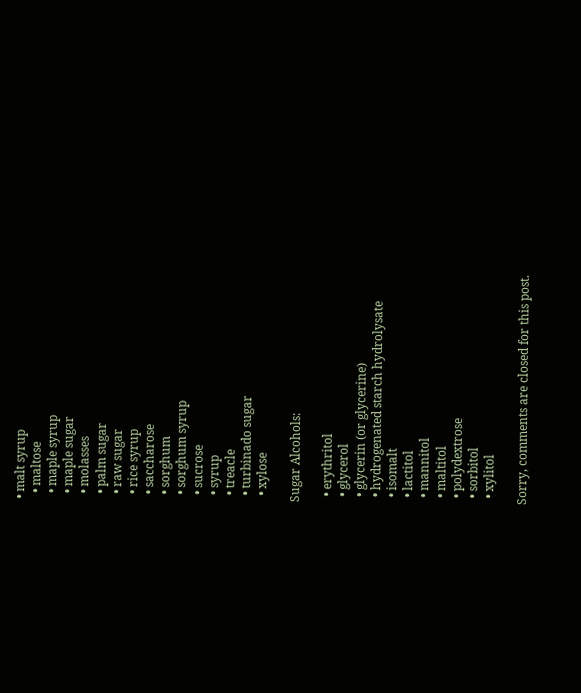• malt syrup
  • maltose
  • maple syrup
  • maple sugar
  • molasses
  • palm sugar
  • raw sugar
  • rice syrup
  • saccharose
  • sorghum
  • sorghum syrup
  • sucrose
  • syrup
  • treacle
  • turbinado sugar
  • xylose

Sugar Alcohols:

  • erythritol
  • glycerol
  • glycerin (or glycerine)
  • hydrogenated starch hydrolysate
  • isomalt
  • lactitol
  • mannitol
  • maltitol
  • polydextrose
  • sorbitol
  • xylitol

Sorry, comments are closed for this post.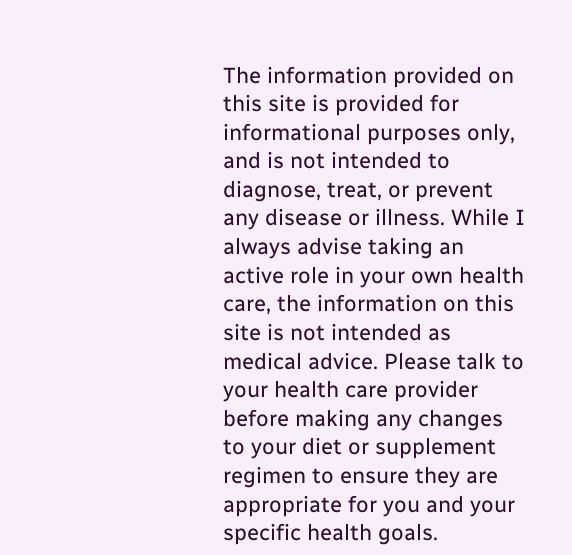The information provided on this site is provided for informational purposes only, and is not intended to diagnose, treat, or prevent any disease or illness. While I always advise taking an active role in your own health care, the information on this site is not intended as medical advice. Please talk to your health care provider before making any changes to your diet or supplement regimen to ensure they are appropriate for you and your specific health goals.